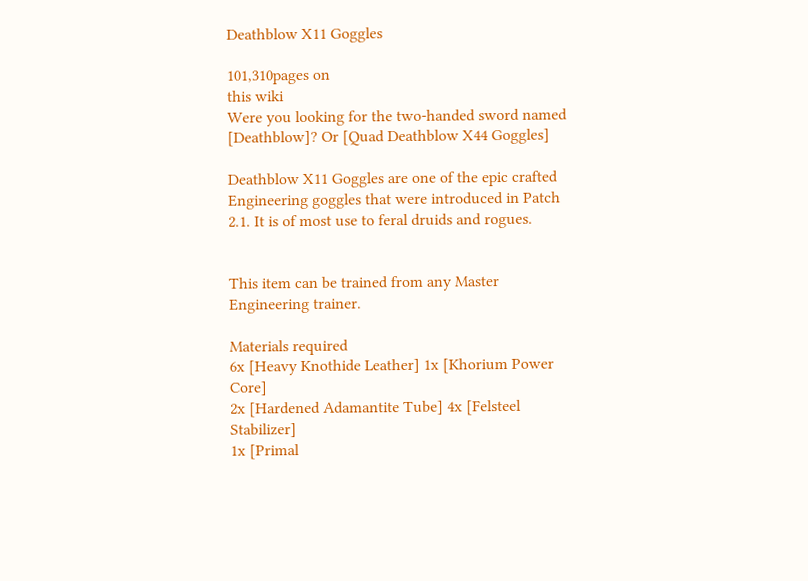Deathblow X11 Goggles

101,310pages on
this wiki
Were you looking for the two-handed sword named [Deathblow]? Or [Quad Deathblow X44 Goggles]

Deathblow X11 Goggles are one of the epic crafted Engineering goggles that were introduced in Patch 2.1. It is of most use to feral druids and rogues.


This item can be trained from any Master Engineering trainer.

Materials required
6x [Heavy Knothide Leather] 1x [Khorium Power Core]
2x [Hardened Adamantite Tube] 4x [Felsteel Stabilizer]
1x [Primal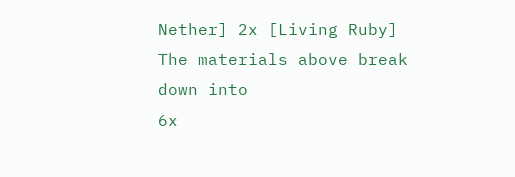Nether] 2x [Living Ruby]
The materials above break down into
6x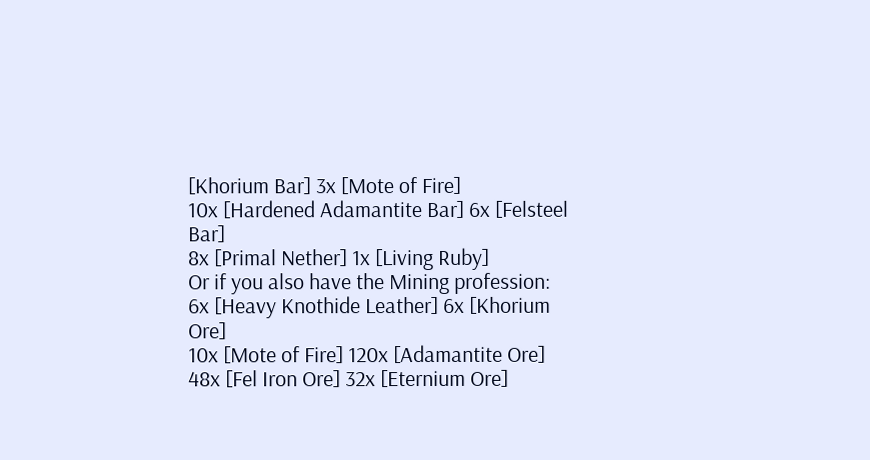[Khorium Bar] 3x [Mote of Fire]
10x [Hardened Adamantite Bar] 6x [Felsteel Bar]
8x [Primal Nether] 1x [Living Ruby]
Or if you also have the Mining profession:
6x [Heavy Knothide Leather] 6x [Khorium Ore]
10x [Mote of Fire] 120x [Adamantite Ore]
48x [Fel Iron Ore] 32x [Eternium Ore]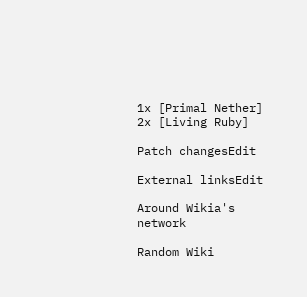1x [Primal Nether] 2x [Living Ruby]

Patch changesEdit

External linksEdit

Around Wikia's network

Random Wiki